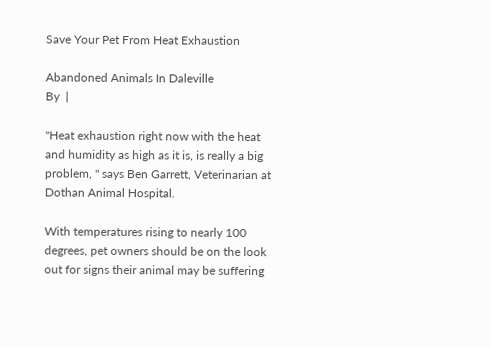Save Your Pet From Heat Exhaustion

Abandoned Animals In Daleville
By  |

"Heat exhaustion right now with the heat and humidity as high as it is, is really a big problem, " says Ben Garrett, Veterinarian at Dothan Animal Hospital.

With temperatures rising to nearly 100 degrees, pet owners should be on the look out for signs their animal may be suffering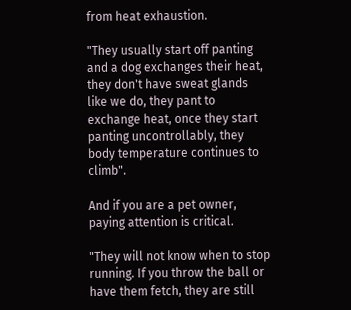from heat exhaustion.

"They usually start off panting and a dog exchanges their heat, they don't have sweat glands like we do, they pant to exchange heat, once they start panting uncontrollably, they body temperature continues to climb".

And if you are a pet owner, paying attention is critical.

"They will not know when to stop running. If you throw the ball or have them fetch, they are still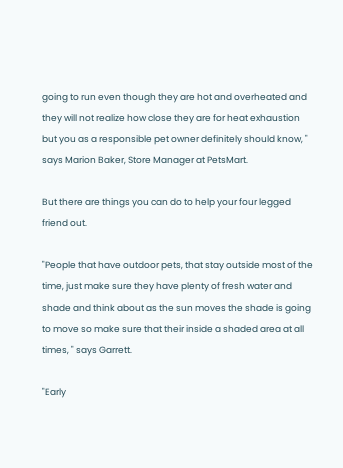going to run even though they are hot and overheated and they will not realize how close they are for heat exhaustion but you as a responsible pet owner definitely should know, " says Marion Baker, Store Manager at PetsMart.

But there are things you can do to help your four legged friend out.

"People that have outdoor pets, that stay outside most of the time, just make sure they have plenty of fresh water and shade and think about as the sun moves the shade is going to move so make sure that their inside a shaded area at all times, " says Garrett.

"Early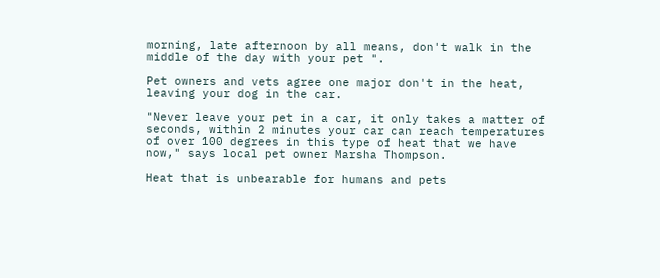morning, late afternoon by all means, don't walk in the middle of the day with your pet ".

Pet owners and vets agree one major don't in the heat, leaving your dog in the car.

"Never leave your pet in a car, it only takes a matter of seconds, within 2 minutes your car can reach temperatures of over 100 degrees in this type of heat that we have now," says local pet owner Marsha Thompson.

Heat that is unbearable for humans and pets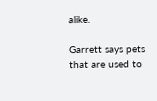alike.

Garrett says pets that are used to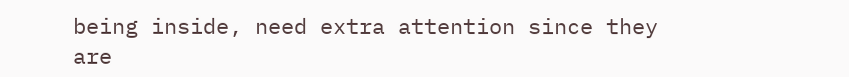being inside, need extra attention since they are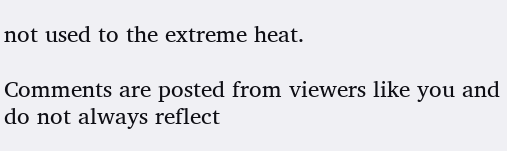not used to the extreme heat.

Comments are posted from viewers like you and do not always reflect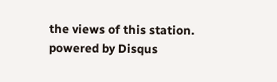the views of this station. powered by Disqus